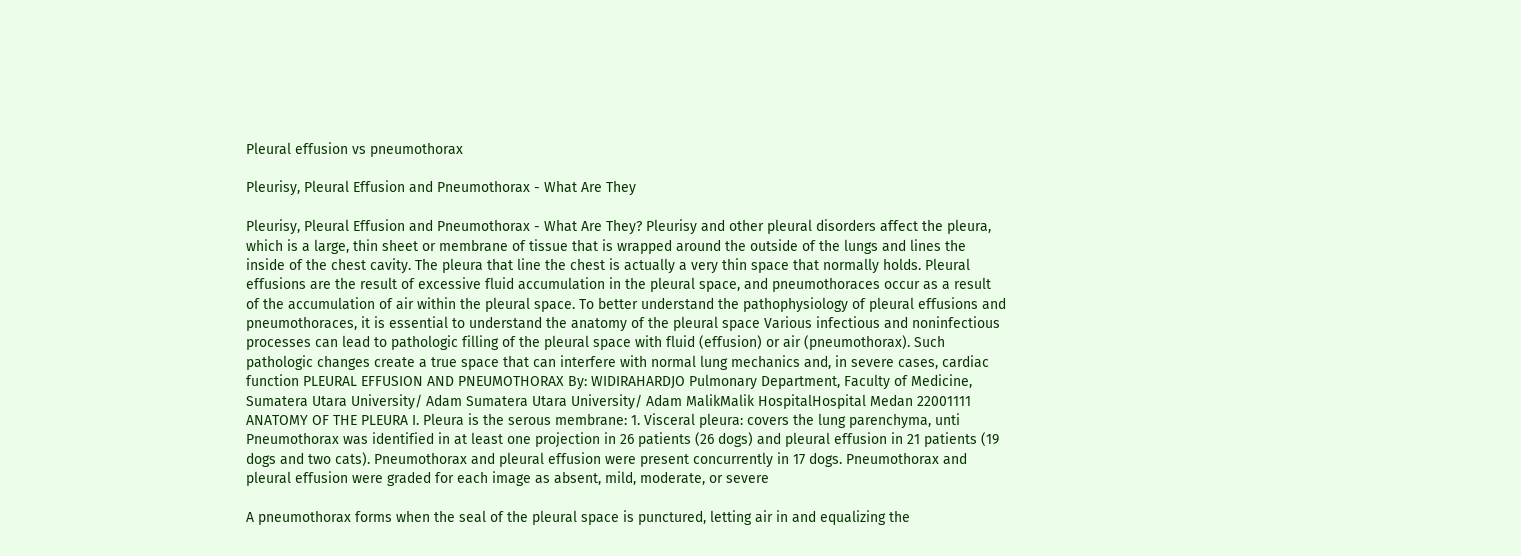Pleural effusion vs pneumothorax

Pleurisy, Pleural Effusion and Pneumothorax - What Are They

Pleurisy, Pleural Effusion and Pneumothorax - What Are They? Pleurisy and other pleural disorders affect the pleura, which is a large, thin sheet or membrane of tissue that is wrapped around the outside of the lungs and lines the inside of the chest cavity. The pleura that line the chest is actually a very thin space that normally holds. Pleural effusions are the result of excessive fluid accumulation in the pleural space, and pneumothoraces occur as a result of the accumulation of air within the pleural space. To better understand the pathophysiology of pleural effusions and pneumothoraces, it is essential to understand the anatomy of the pleural space Various infectious and noninfectious processes can lead to pathologic filling of the pleural space with fluid (effusion) or air (pneumothorax). Such pathologic changes create a true space that can interfere with normal lung mechanics and, in severe cases, cardiac function PLEURAL EFFUSION AND PNEUMOTHORAX By: WIDIRAHARDJO Pulmonary Department, Faculty of Medicine, Sumatera Utara University/ Adam Sumatera Utara University/ Adam MalikMalik HospitalHospital Medan 22001111 ANATOMY OF THE PLEURA I. Pleura is the serous membrane: 1. Visceral pleura: covers the lung parenchyma, unti Pneumothorax was identified in at least one projection in 26 patients (26 dogs) and pleural effusion in 21 patients (19 dogs and two cats). Pneumothorax and pleural effusion were present concurrently in 17 dogs. Pneumothorax and pleural effusion were graded for each image as absent, mild, moderate, or severe

A pneumothorax forms when the seal of the pleural space is punctured, letting air in and equalizing the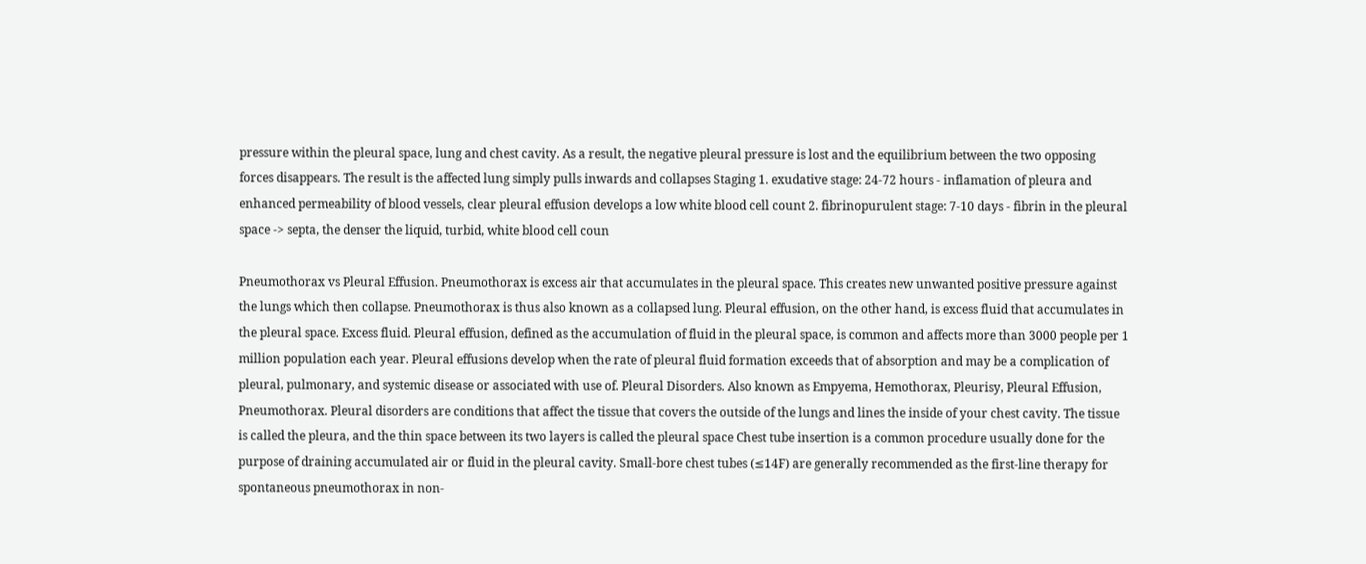pressure within the pleural space, lung and chest cavity. As a result, the negative pleural pressure is lost and the equilibrium between the two opposing forces disappears. The result is the affected lung simply pulls inwards and collapses Staging 1. exudative stage: 24-72 hours - inflamation of pleura and enhanced permeability of blood vessels, clear pleural effusion develops a low white blood cell count 2. fibrinopurulent stage: 7-10 days - fibrin in the pleural space -> septa, the denser the liquid, turbid, white blood cell coun

Pneumothorax vs Pleural Effusion. Pneumothorax is excess air that accumulates in the pleural space. This creates new unwanted positive pressure against the lungs which then collapse. Pneumothorax is thus also known as a collapsed lung. Pleural effusion, on the other hand, is excess fluid that accumulates in the pleural space. Excess fluid. Pleural effusion, defined as the accumulation of fluid in the pleural space, is common and affects more than 3000 people per 1 million population each year. Pleural effusions develop when the rate of pleural fluid formation exceeds that of absorption and may be a complication of pleural, pulmonary, and systemic disease or associated with use of. Pleural Disorders. Also known as Empyema, Hemothorax, Pleurisy, Pleural Effusion, Pneumothorax. Pleural disorders are conditions that affect the tissue that covers the outside of the lungs and lines the inside of your chest cavity. The tissue is called the pleura, and the thin space between its two layers is called the pleural space Chest tube insertion is a common procedure usually done for the purpose of draining accumulated air or fluid in the pleural cavity. Small-bore chest tubes (≤14F) are generally recommended as the first-line therapy for spontaneous pneumothorax in non-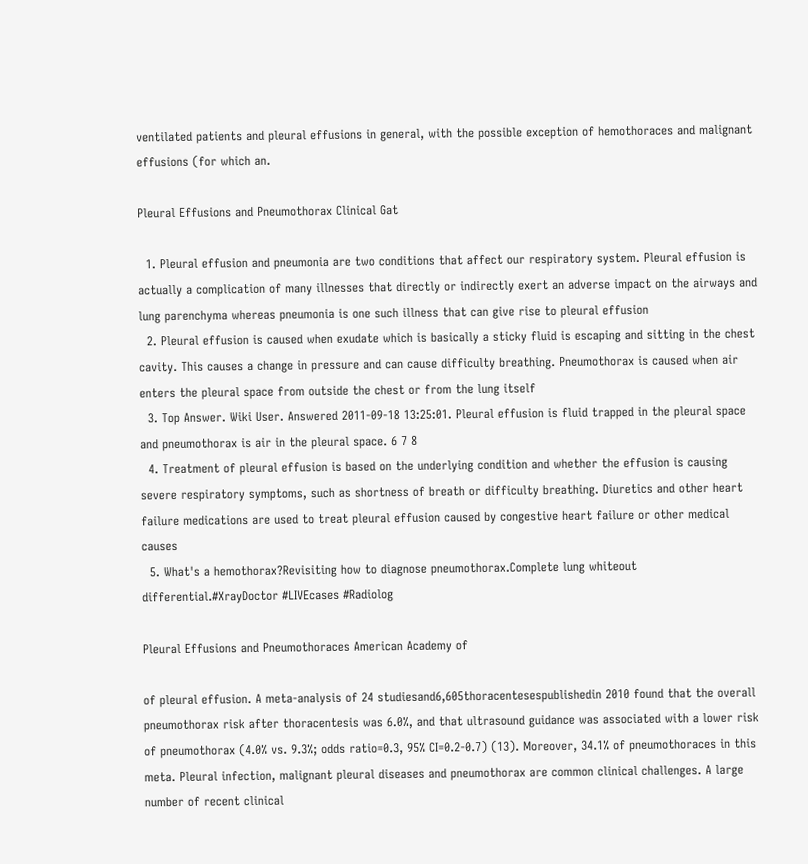ventilated patients and pleural effusions in general, with the possible exception of hemothoraces and malignant effusions (for which an.

Pleural Effusions and Pneumothorax Clinical Gat

  1. Pleural effusion and pneumonia are two conditions that affect our respiratory system. Pleural effusion is actually a complication of many illnesses that directly or indirectly exert an adverse impact on the airways and lung parenchyma whereas pneumonia is one such illness that can give rise to pleural effusion
  2. Pleural effusion is caused when exudate which is basically a sticky fluid is escaping and sitting in the chest cavity. This causes a change in pressure and can cause difficulty breathing. Pneumothorax is caused when air enters the pleural space from outside the chest or from the lung itself
  3. Top Answer. Wiki User. Answered 2011-09-18 13:25:01. Pleural effusion is fluid trapped in the pleural space and pneumothorax is air in the pleural space. 6 7 8
  4. Treatment of pleural effusion is based on the underlying condition and whether the effusion is causing severe respiratory symptoms, such as shortness of breath or difficulty breathing. Diuretics and other heart failure medications are used to treat pleural effusion caused by congestive heart failure or other medical causes
  5. What's a hemothorax?Revisiting how to diagnose pneumothorax.Complete lung whiteout differential.#XrayDoctor #LIVEcases #Radiolog

Pleural Effusions and Pneumothoraces American Academy of

of pleural effusion. A meta-analysis of 24 studiesand6,605thoracentesespublishedin 2010 found that the overall pneumothorax risk after thoracentesis was 6.0%, and that ultrasound guidance was associated with a lower risk of pneumothorax (4.0% vs. 9.3%; odds ratio=0.3, 95% CI=0.2-0.7) (13). Moreover, 34.1% of pneumothoraces in this meta. Pleural infection, malignant pleural diseases and pneumothorax are common clinical challenges. A large number of recent clinical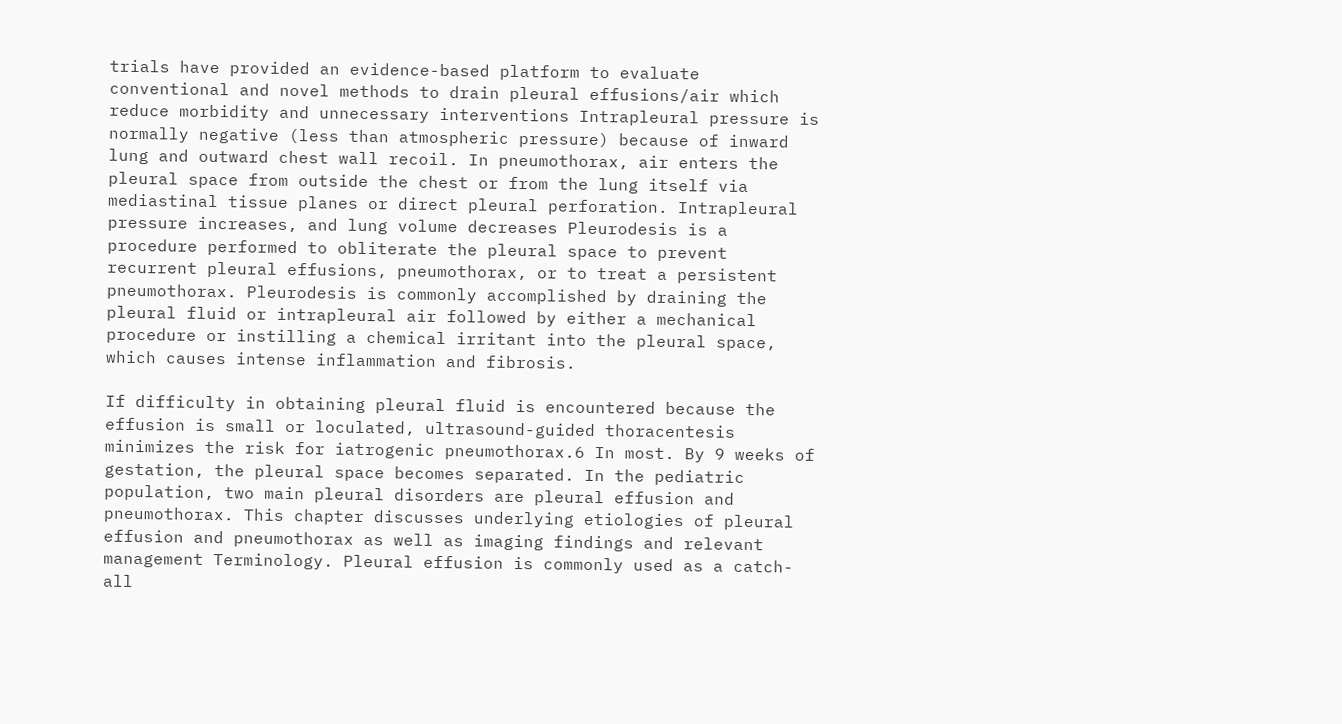trials have provided an evidence-based platform to evaluate conventional and novel methods to drain pleural effusions/air which reduce morbidity and unnecessary interventions Intrapleural pressure is normally negative (less than atmospheric pressure) because of inward lung and outward chest wall recoil. In pneumothorax, air enters the pleural space from outside the chest or from the lung itself via mediastinal tissue planes or direct pleural perforation. Intrapleural pressure increases, and lung volume decreases Pleurodesis is a procedure performed to obliterate the pleural space to prevent recurrent pleural effusions, pneumothorax, or to treat a persistent pneumothorax. Pleurodesis is commonly accomplished by draining the pleural fluid or intrapleural air followed by either a mechanical procedure or instilling a chemical irritant into the pleural space, which causes intense inflammation and fibrosis.

If difficulty in obtaining pleural fluid is encountered because the effusion is small or loculated, ultrasound-guided thoracentesis minimizes the risk for iatrogenic pneumothorax.6 In most. By 9 weeks of gestation, the pleural space becomes separated. In the pediatric population, two main pleural disorders are pleural effusion and pneumothorax. This chapter discusses underlying etiologies of pleural effusion and pneumothorax as well as imaging findings and relevant management Terminology. Pleural effusion is commonly used as a catch-all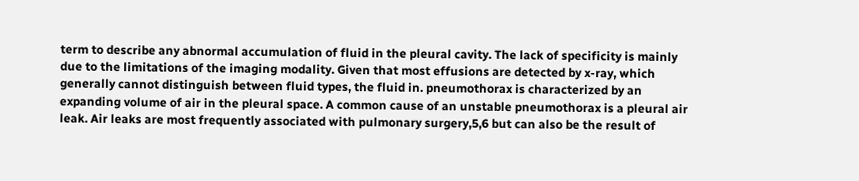term to describe any abnormal accumulation of fluid in the pleural cavity. The lack of specificity is mainly due to the limitations of the imaging modality. Given that most effusions are detected by x-ray, which generally cannot distinguish between fluid types, the fluid in. pneumothorax is characterized by an expanding volume of air in the pleural space. A common cause of an unstable pneumothorax is a pleural air leak. Air leaks are most frequently associated with pulmonary surgery,5,6 but can also be the result of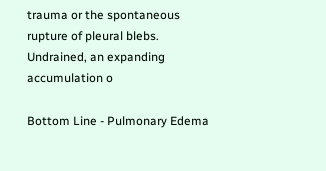trauma or the spontaneous rupture of pleural blebs. Undrained, an expanding accumulation o

Bottom Line - Pulmonary Edema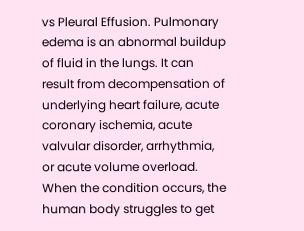vs Pleural Effusion. Pulmonary edema is an abnormal buildup of fluid in the lungs. It can result from decompensation of underlying heart failure, acute coronary ischemia, acute valvular disorder, arrhythmia, or acute volume overload. When the condition occurs, the human body struggles to get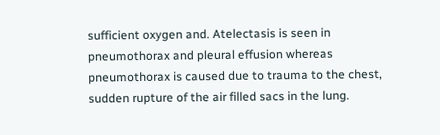sufficient oxygen and. Atelectasis is seen in pneumothorax and pleural effusion whereas pneumothorax is caused due to trauma to the chest, sudden rupture of the air filled sacs in the lung.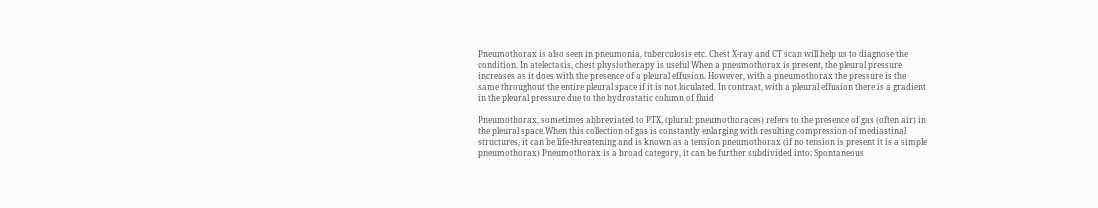Pneumothorax is also seen in pneumonia, tuberculosis etc. Chest X-ray and CT scan will help us to diagnose the condition. In atelectasis, chest physiotherapy is useful When a pneumothorax is present, the pleural pressure increases as it does with the presence of a pleural effusion. However, with a pneumothorax the pressure is the same throughout the entire pleural space if it is not loculated. In contrast, with a pleural effusion there is a gradient in the pleural pressure due to the hydrostatic column of fluid

Pneumothorax, sometimes abbreviated to PTX, (plural: pneumothoraces) refers to the presence of gas (often air) in the pleural space.When this collection of gas is constantly enlarging with resulting compression of mediastinal structures, it can be life-threatening and is known as a tension pneumothorax (if no tension is present it is a simple pneumothorax) Pneumothorax is a broad category, it can be further subdivided into: Spontaneous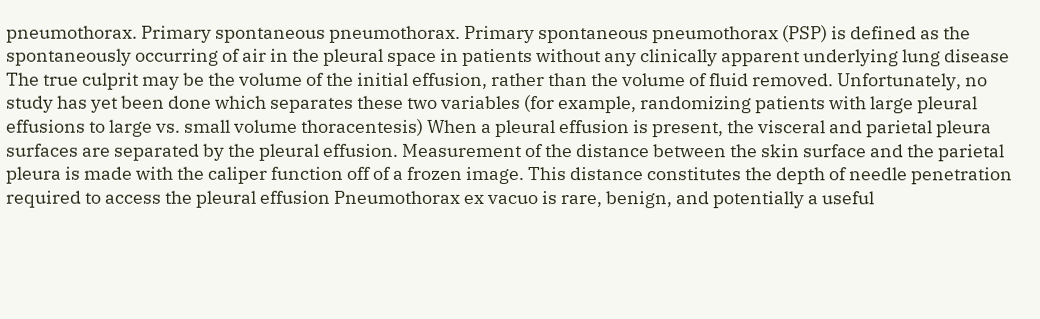pneumothorax. Primary spontaneous pneumothorax. Primary spontaneous pneumothorax (PSP) is defined as the spontaneously occurring of air in the pleural space in patients without any clinically apparent underlying lung disease The true culprit may be the volume of the initial effusion, rather than the volume of fluid removed. Unfortunately, no study has yet been done which separates these two variables (for example, randomizing patients with large pleural effusions to large vs. small volume thoracentesis) When a pleural effusion is present, the visceral and parietal pleura surfaces are separated by the pleural effusion. Measurement of the distance between the skin surface and the parietal pleura is made with the caliper function off of a frozen image. This distance constitutes the depth of needle penetration required to access the pleural effusion Pneumothorax ex vacuo is rare, benign, and potentially a useful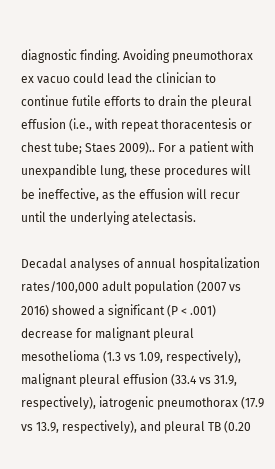diagnostic finding. Avoiding pneumothorax ex vacuo could lead the clinician to continue futile efforts to drain the pleural effusion (i.e., with repeat thoracentesis or chest tube; Staes 2009).. For a patient with unexpandible lung, these procedures will be ineffective, as the effusion will recur until the underlying atelectasis.

Decadal analyses of annual hospitalization rates/100,000 adult population (2007 vs 2016) showed a significant (P < .001) decrease for malignant pleural mesothelioma (1.3 vs 1.09, respectively), malignant pleural effusion (33.4 vs 31.9, respectively), iatrogenic pneumothorax (17.9 vs 13.9, respectively), and pleural TB (0.20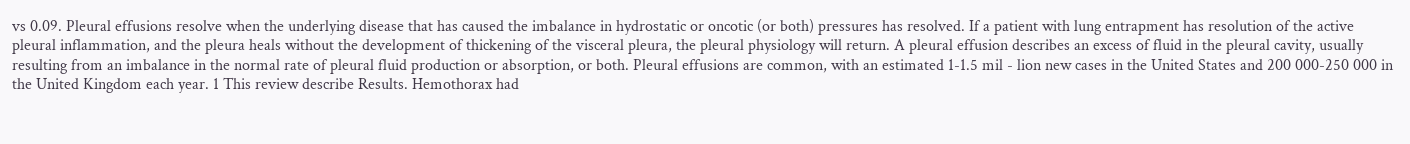vs 0.09. Pleural effusions resolve when the underlying disease that has caused the imbalance in hydrostatic or oncotic (or both) pressures has resolved. If a patient with lung entrapment has resolution of the active pleural inflammation, and the pleura heals without the development of thickening of the visceral pleura, the pleural physiology will return. A pleural effusion describes an excess of fluid in the pleural cavity, usually resulting from an imbalance in the normal rate of pleural fluid production or absorption, or both. Pleural effusions are common, with an estimated 1-1.5 mil - lion new cases in the United States and 200 000-250 000 in the United Kingdom each year. 1 This review describe Results. Hemothorax had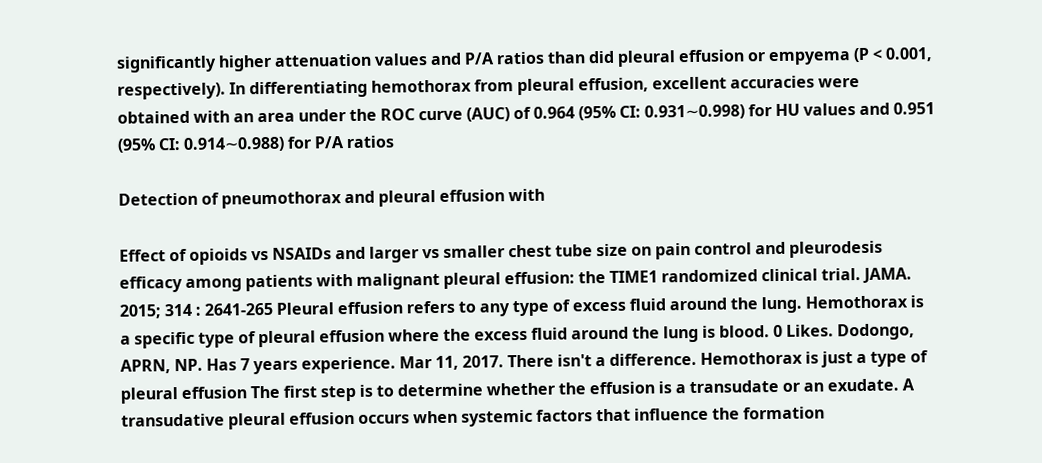significantly higher attenuation values and P/A ratios than did pleural effusion or empyema (P < 0.001, respectively). In differentiating hemothorax from pleural effusion, excellent accuracies were obtained with an area under the ROC curve (AUC) of 0.964 (95% CI: 0.931∼0.998) for HU values and 0.951 (95% CI: 0.914∼0.988) for P/A ratios

Detection of pneumothorax and pleural effusion with

Effect of opioids vs NSAIDs and larger vs smaller chest tube size on pain control and pleurodesis efficacy among patients with malignant pleural effusion: the TIME1 randomized clinical trial. JAMA. 2015; 314 : 2641-265 Pleural effusion refers to any type of excess fluid around the lung. Hemothorax is a specific type of pleural effusion where the excess fluid around the lung is blood. 0 Likes. Dodongo, APRN, NP. Has 7 years experience. Mar 11, 2017. There isn't a difference. Hemothorax is just a type of pleural effusion The first step is to determine whether the effusion is a transudate or an exudate. A transudative pleural effusion occurs when systemic factors that influence the formation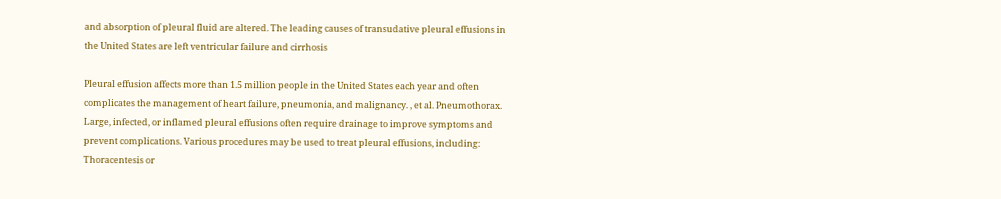and absorption of pleural fluid are altered. The leading causes of transudative pleural effusions in the United States are left ventricular failure and cirrhosis

Pleural effusion affects more than 1.5 million people in the United States each year and often complicates the management of heart failure, pneumonia, and malignancy. , et al. Pneumothorax. Large, infected, or inflamed pleural effusions often require drainage to improve symptoms and prevent complications. Various procedures may be used to treat pleural effusions, including: Thoracentesis or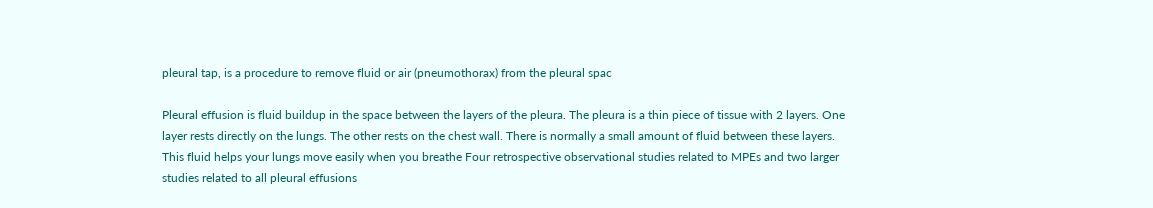pleural tap, is a procedure to remove fluid or air (pneumothorax) from the pleural spac

Pleural effusion is fluid buildup in the space between the layers of the pleura. The pleura is a thin piece of tissue with 2 layers. One layer rests directly on the lungs. The other rests on the chest wall. There is normally a small amount of fluid between these layers. This fluid helps your lungs move easily when you breathe Four retrospective observational studies related to MPEs and two larger studies related to all pleural effusions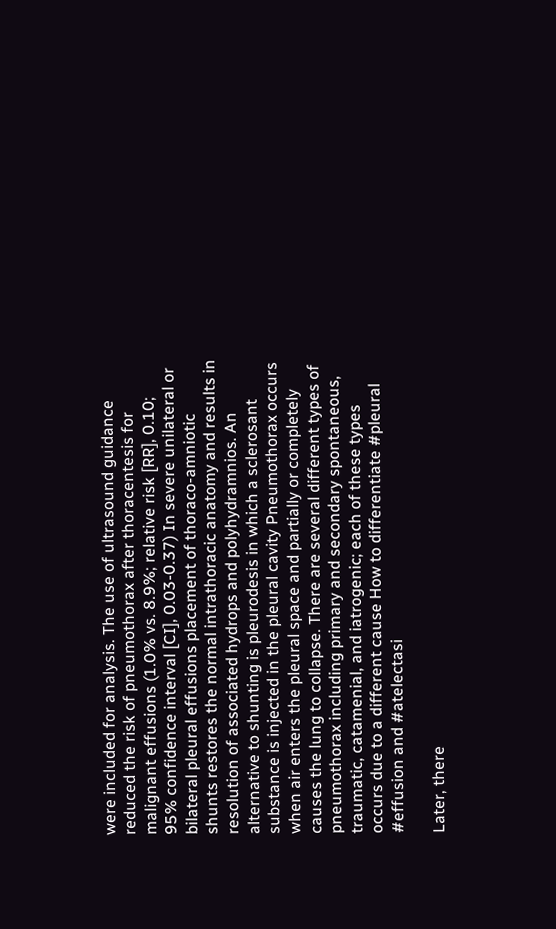were included for analysis. The use of ultrasound guidance reduced the risk of pneumothorax after thoracentesis for malignant effusions (1.0% vs. 8.9%; relative risk [RR], 0.10; 95% confidence interval [CI], 0.03-0.37) In severe unilateral or bilateral pleural effusions placement of thoraco-amniotic shunts restores the normal intrathoracic anatomy and results in resolution of associated hydrops and polyhydramnios. An alternative to shunting is pleurodesis in which a sclerosant substance is injected in the pleural cavity Pneumothorax occurs when air enters the pleural space and partially or completely causes the lung to collapse. There are several different types of pneumothorax including primary and secondary spontaneous, traumatic, catamenial, and iatrogenic; each of these types occurs due to a different cause How to differentiate #pleural #effusion and #atelectasi

Later, there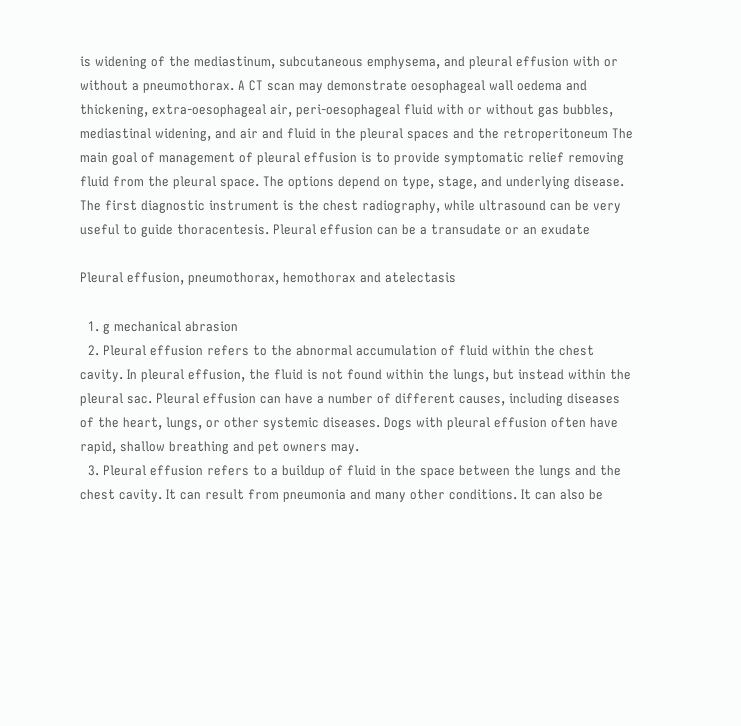is widening of the mediastinum, subcutaneous emphysema, and pleural effusion with or without a pneumothorax. A CT scan may demonstrate oesophageal wall oedema and thickening, extra-oesophageal air, peri-oesophageal fluid with or without gas bubbles, mediastinal widening, and air and fluid in the pleural spaces and the retroperitoneum The main goal of management of pleural effusion is to provide symptomatic relief removing fluid from the pleural space. The options depend on type, stage, and underlying disease. The first diagnostic instrument is the chest radiography, while ultrasound can be very useful to guide thoracentesis. Pleural effusion can be a transudate or an exudate

Pleural effusion, pneumothorax, hemothorax and atelectasis

  1. g mechanical abrasion
  2. Pleural effusion refers to the abnormal accumulation of fluid within the chest cavity. In pleural effusion, the fluid is not found within the lungs, but instead within the pleural sac. Pleural effusion can have a number of different causes, including diseases of the heart, lungs, or other systemic diseases. Dogs with pleural effusion often have rapid, shallow breathing and pet owners may.
  3. Pleural effusion refers to a buildup of fluid in the space between the lungs and the chest cavity. It can result from pneumonia and many other conditions. It can also be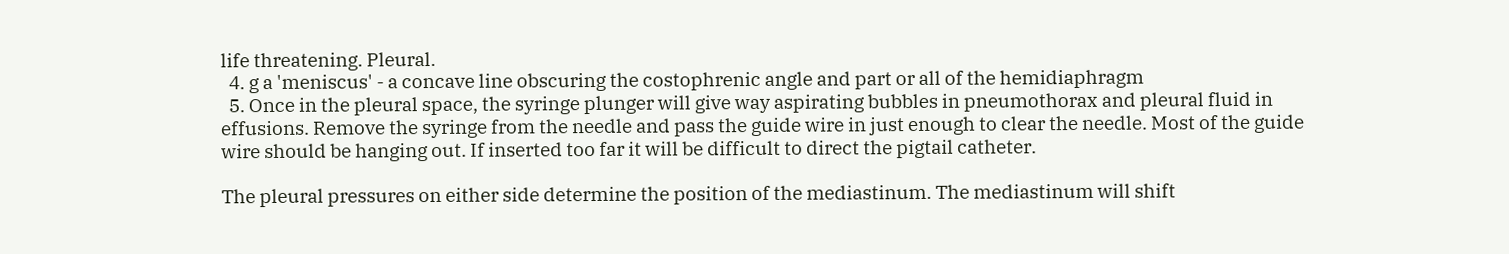life threatening. Pleural.
  4. g a 'meniscus' - a concave line obscuring the costophrenic angle and part or all of the hemidiaphragm
  5. Once in the pleural space, the syringe plunger will give way aspirating bubbles in pneumothorax and pleural fluid in effusions. Remove the syringe from the needle and pass the guide wire in just enough to clear the needle. Most of the guide wire should be hanging out. If inserted too far it will be difficult to direct the pigtail catheter.

The pleural pressures on either side determine the position of the mediastinum. The mediastinum will shift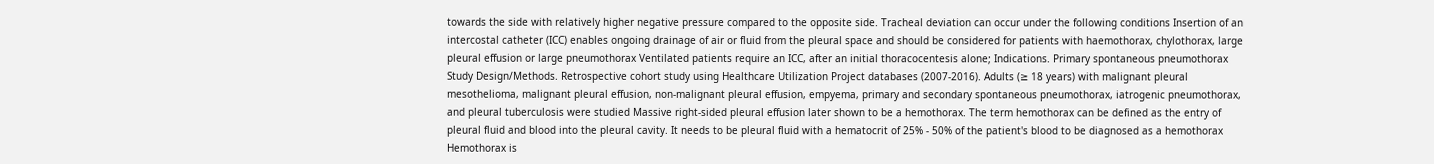towards the side with relatively higher negative pressure compared to the opposite side. Tracheal deviation can occur under the following conditions Insertion of an intercostal catheter (ICC) enables ongoing drainage of air or fluid from the pleural space and should be considered for patients with haemothorax, chylothorax, large pleural effusion or large pneumothorax Ventilated patients require an ICC, after an initial thoracocentesis alone; Indications. Primary spontaneous pneumothorax Study Design/Methods. Retrospective cohort study using Healthcare Utilization Project databases (2007-2016). Adults (≥ 18 years) with malignant pleural mesothelioma, malignant pleural effusion, non-malignant pleural effusion, empyema, primary and secondary spontaneous pneumothorax, iatrogenic pneumothorax, and pleural tuberculosis were studied Massive right-sided pleural effusion later shown to be a hemothorax. The term hemothorax can be defined as the entry of pleural fluid and blood into the pleural cavity. It needs to be pleural fluid with a hematocrit of 25% - 50% of the patient's blood to be diagnosed as a hemothorax Hemothorax is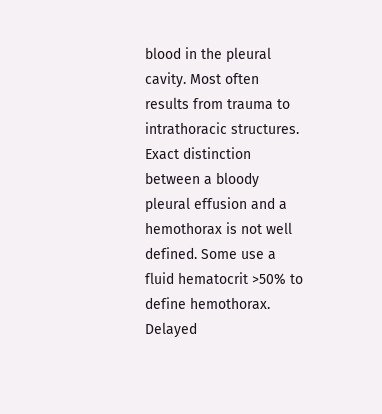blood in the pleural cavity. Most often results from trauma to intrathoracic structures. Exact distinction between a bloody pleural effusion and a hemothorax is not well defined. Some use a fluid hematocrit >50% to define hemothorax. Delayed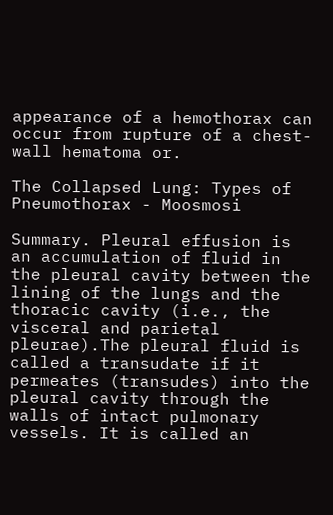appearance of a hemothorax can occur from rupture of a chest-wall hematoma or.

The Collapsed Lung: Types of Pneumothorax - Moosmosi

Summary. Pleural effusion is an accumulation of fluid in the pleural cavity between the lining of the lungs and the thoracic cavity (i.e., the visceral and parietal pleurae).The pleural fluid is called a transudate if it permeates (transudes) into the pleural cavity through the walls of intact pulmonary vessels. It is called an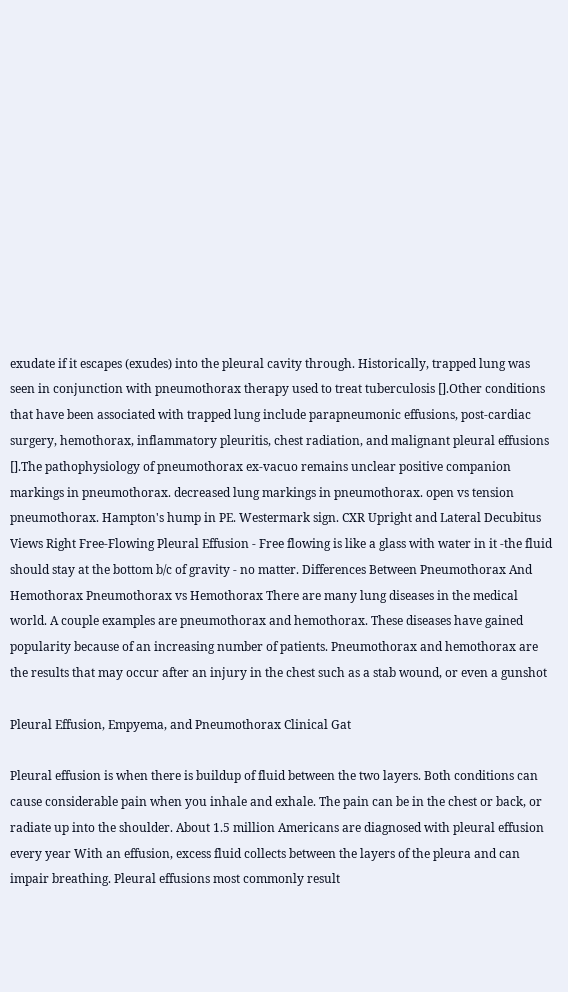exudate if it escapes (exudes) into the pleural cavity through. Historically, trapped lung was seen in conjunction with pneumothorax therapy used to treat tuberculosis [].Other conditions that have been associated with trapped lung include parapneumonic effusions, post-cardiac surgery, hemothorax, inflammatory pleuritis, chest radiation, and malignant pleural effusions [].The pathophysiology of pneumothorax ex-vacuo remains unclear positive companion markings in pneumothorax. decreased lung markings in pneumothorax. open vs tension pneumothorax. Hampton's hump in PE. Westermark sign. CXR Upright and Lateral Decubitus Views Right Free-Flowing Pleural Effusion - Free flowing is like a glass with water in it -the fluid should stay at the bottom b/c of gravity - no matter. Differences Between Pneumothorax And Hemothorax Pneumothorax vs Hemothorax There are many lung diseases in the medical world. A couple examples are pneumothorax and hemothorax. These diseases have gained popularity because of an increasing number of patients. Pneumothorax and hemothorax are the results that may occur after an injury in the chest such as a stab wound, or even a gunshot

Pleural Effusion, Empyema, and Pneumothorax Clinical Gat

Pleural effusion is when there is buildup of fluid between the two layers. Both conditions can cause considerable pain when you inhale and exhale. The pain can be in the chest or back, or radiate up into the shoulder. About 1.5 million Americans are diagnosed with pleural effusion every year With an effusion, excess fluid collects between the layers of the pleura and can impair breathing. Pleural effusions most commonly result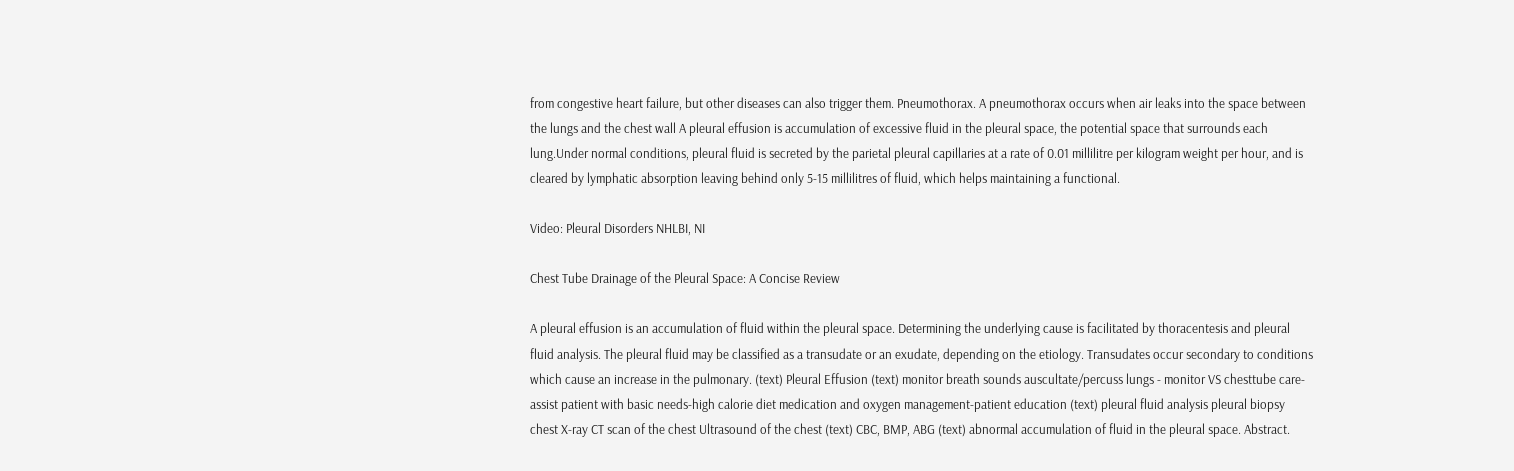from congestive heart failure, but other diseases can also trigger them. Pneumothorax. A pneumothorax occurs when air leaks into the space between the lungs and the chest wall A pleural effusion is accumulation of excessive fluid in the pleural space, the potential space that surrounds each lung.Under normal conditions, pleural fluid is secreted by the parietal pleural capillaries at a rate of 0.01 millilitre per kilogram weight per hour, and is cleared by lymphatic absorption leaving behind only 5-15 millilitres of fluid, which helps maintaining a functional.

Video: Pleural Disorders NHLBI, NI

Chest Tube Drainage of the Pleural Space: A Concise Review

A pleural effusion is an accumulation of fluid within the pleural space. Determining the underlying cause is facilitated by thoracentesis and pleural fluid analysis. The pleural fluid may be classified as a transudate or an exudate, depending on the etiology. Transudates occur secondary to conditions which cause an increase in the pulmonary. (text) Pleural Effusion (text) monitor breath sounds auscultate/percuss lungs - monitor VS chesttube care-assist patient with basic needs-high calorie diet medication and oxygen management-patient education (text) pleural fluid analysis pleural biopsy chest X-ray CT scan of the chest Ultrasound of the chest (text) CBC, BMP, ABG (text) abnormal accumulation of fluid in the pleural space. Abstract.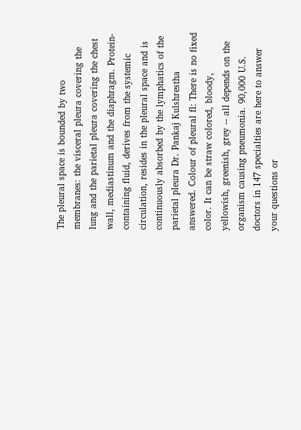The pleural space is bounded by two membranes: the visceral pleura covering the lung and the parietal pleura covering the chest wall, mediastinum and the diaphragm. Protein-containing fluid, derives from the systemic circulation, resides in the pleural space and is continuously absorbed by the lymphatics of the parietal pleura Dr. Pankaj Kulshrestha answered. Colour of pleural fl: There is no fixed color. It can be straw colored, bloody, yellowish, greenish, grey -- all depends on the organism causing pneumonia. 90,000 U.S. doctors in 147 specialties are here to answer your questions or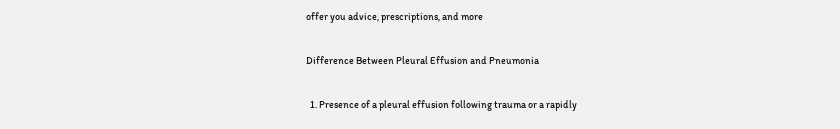offer you advice, prescriptions, and more

Difference Between Pleural Effusion and Pneumonia

  1. Presence of a pleural effusion following trauma or a rapidly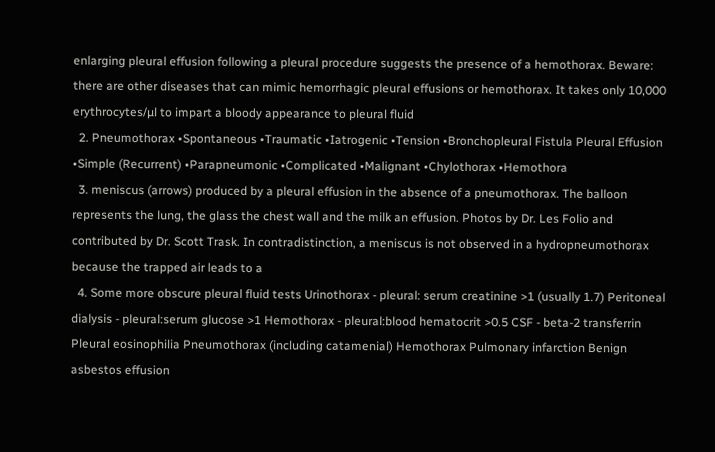enlarging pleural effusion following a pleural procedure suggests the presence of a hemothorax. Beware: there are other diseases that can mimic hemorrhagic pleural effusions or hemothorax. It takes only 10,000 erythrocytes/µl to impart a bloody appearance to pleural fluid
  2. Pneumothorax •Spontaneous •Traumatic •Iatrogenic •Tension •Bronchopleural Fistula Pleural Effusion •Simple (Recurrent) •Parapneumonic •Complicated •Malignant •Chylothorax •Hemothora
  3. meniscus (arrows) produced by a pleural effusion in the absence of a pneumothorax. The balloon represents the lung, the glass the chest wall and the milk an effusion. Photos by Dr. Les Folio and contributed by Dr. Scott Trask. In contradistinction, a meniscus is not observed in a hydropneumothorax because the trapped air leads to a
  4. Some more obscure pleural fluid tests Urinothorax - pleural: serum creatinine >1 (usually 1.7) Peritoneal dialysis - pleural:serum glucose >1 Hemothorax - pleural:blood hematocrit >0.5 CSF - beta-2 transferrin Pleural eosinophilia Pneumothorax (including catamenial) Hemothorax Pulmonary infarction Benign asbestos effusion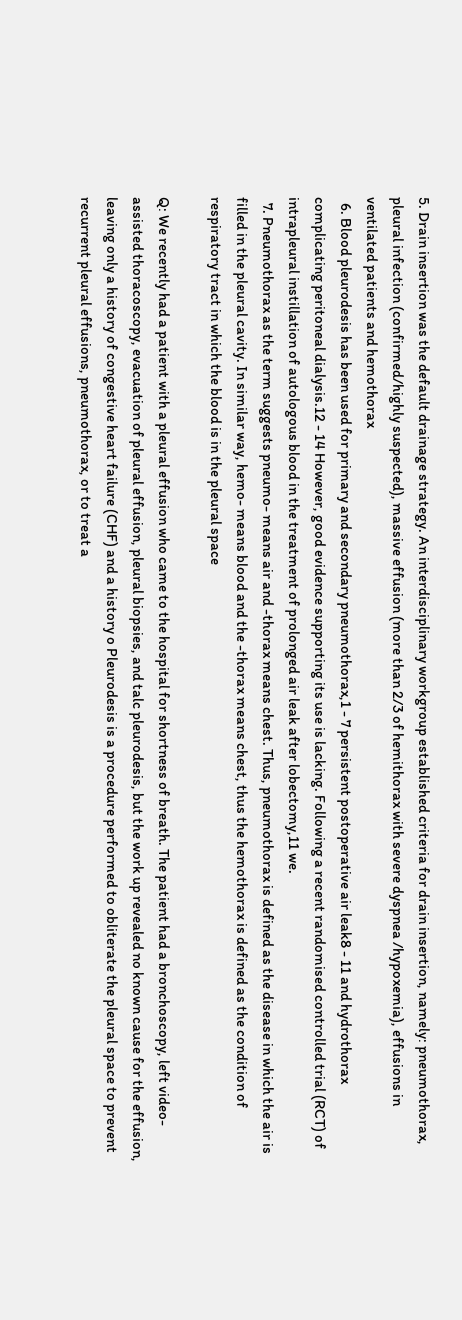5. Drain insertion was the default drainage strategy. An interdisciplinary workgroup established criteria for drain insertion, namely: pneumothorax, pleural infection (confirmed/highly suspected), massive effusion (more than 2/3 of hemithorax with severe dyspnea /hypoxemia), effusions in ventilated patients and hemothorax
  6. Blood pleurodesis has been used for primary and secondary pneumothorax,1 - 7 persistent postoperative air leak8 - 11 and hydrothorax complicating peritoneal dialysis.12 - 14 However, good evidence supporting its use is lacking. Following a recent randomised controlled trial (RCT) of intrapleural instillation of autologous blood in the treatment of prolonged air leak after lobectomy,11 we.
  7. Pneumothorax as the term suggests pneumo- means air and -thorax means chest. Thus, pneumothorax is defined as the disease in which the air is filled in the pleural cavity. In similar way, hemo- means blood and the -thorax means chest, thus the hemothorax is defined as the condition of respiratory tract in which the blood is in the pleural space

Q: We recently had a patient with a pleural effusion who came to the hospital for shortness of breath. The patient had a bronchoscopy, left video-assisted thoracoscopy, evacuation of pleural effusion, pleural biopsies, and talc pleurodesis, but the work up revealed no known cause for the effusion, leaving only a history of congestive heart failure (CHF) and a history o Pleurodesis is a procedure performed to obliterate the pleural space to prevent recurrent pleural effusions, pneumothorax, or to treat a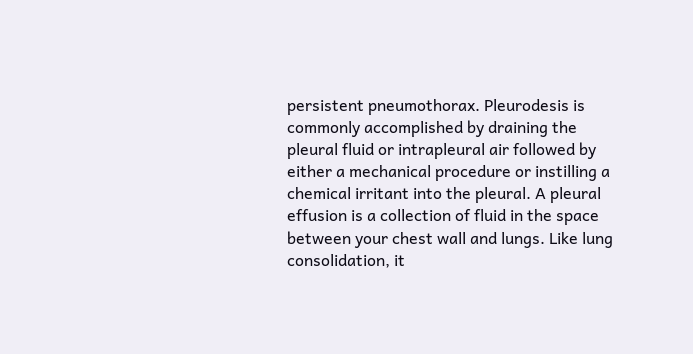persistent pneumothorax. Pleurodesis is commonly accomplished by draining the pleural fluid or intrapleural air followed by either a mechanical procedure or instilling a chemical irritant into the pleural. A pleural effusion is a collection of fluid in the space between your chest wall and lungs. Like lung consolidation, it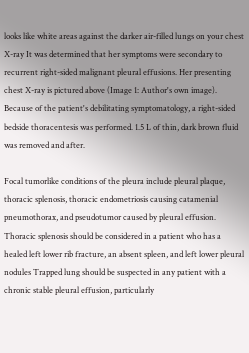looks like white areas against the darker air-filled lungs on your chest X-ray It was determined that her symptoms were secondary to recurrent right-sided malignant pleural effusions. Her presenting chest X-ray is pictured above (Image 1: Author's own image). Because of the patient's debilitating symptomatology, a right-sided bedside thoracentesis was performed. 1.5 L of thin, dark brown fluid was removed and after.

Focal tumorlike conditions of the pleura include pleural plaque, thoracic splenosis, thoracic endometriosis causing catamenial pneumothorax, and pseudotumor caused by pleural effusion. Thoracic splenosis should be considered in a patient who has a healed left lower rib fracture, an absent spleen, and left lower pleural nodules Trapped lung should be suspected in any patient with a chronic stable pleural effusion, particularly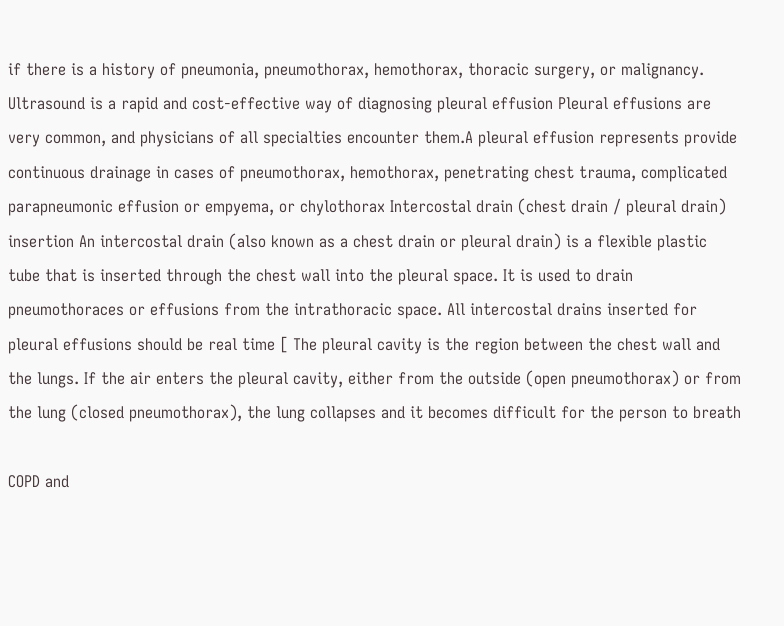if there is a history of pneumonia, pneumothorax, hemothorax, thoracic surgery, or malignancy. Ultrasound is a rapid and cost-effective way of diagnosing pleural effusion Pleural effusions are very common, and physicians of all specialties encounter them.A pleural effusion represents provide continuous drainage in cases of pneumothorax, hemothorax, penetrating chest trauma, complicated parapneumonic effusion or empyema, or chylothorax Intercostal drain (chest drain / pleural drain) insertion An intercostal drain (also known as a chest drain or pleural drain) is a flexible plastic tube that is inserted through the chest wall into the pleural space. It is used to drain pneumothoraces or effusions from the intrathoracic space. All intercostal drains inserted for pleural effusions should be real time [ The pleural cavity is the region between the chest wall and the lungs. If the air enters the pleural cavity, either from the outside (open pneumothorax) or from the lung (closed pneumothorax), the lung collapses and it becomes difficult for the person to breath

COPD and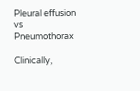Pleural effusion vs Pneumothorax

Clinically,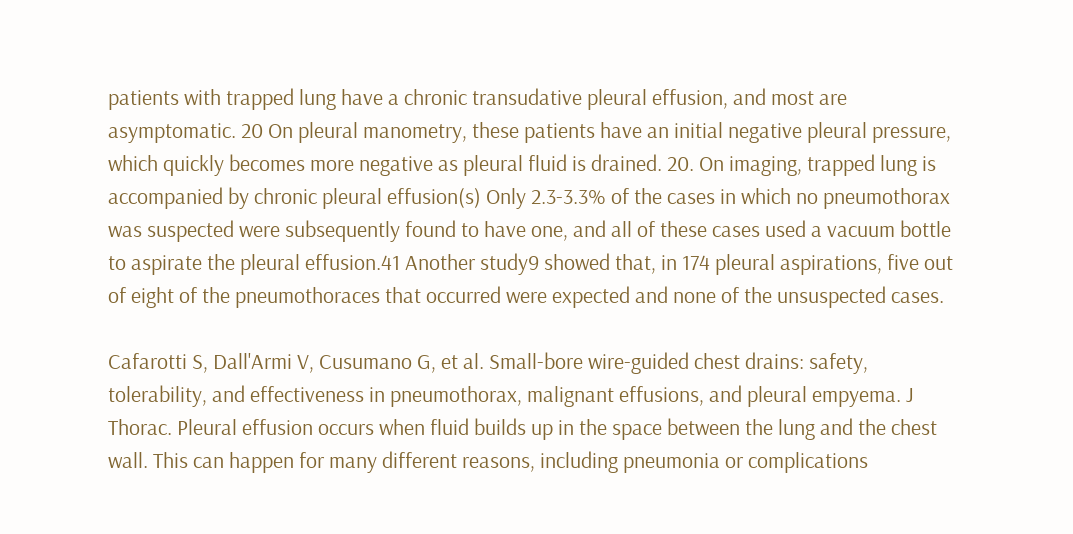patients with trapped lung have a chronic transudative pleural effusion, and most are asymptomatic. 20 On pleural manometry, these patients have an initial negative pleural pressure, which quickly becomes more negative as pleural fluid is drained. 20. On imaging, trapped lung is accompanied by chronic pleural effusion(s) Only 2.3-3.3% of the cases in which no pneumothorax was suspected were subsequently found to have one, and all of these cases used a vacuum bottle to aspirate the pleural effusion.41 Another study9 showed that, in 174 pleural aspirations, five out of eight of the pneumothoraces that occurred were expected and none of the unsuspected cases.

Cafarotti S, Dall'Armi V, Cusumano G, et al. Small-bore wire-guided chest drains: safety, tolerability, and effectiveness in pneumothorax, malignant effusions, and pleural empyema. J Thorac. Pleural effusion occurs when fluid builds up in the space between the lung and the chest wall. This can happen for many different reasons, including pneumonia or complications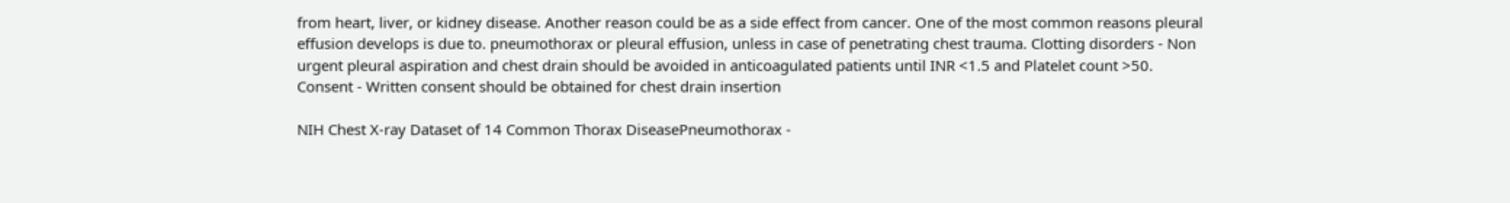from heart, liver, or kidney disease. Another reason could be as a side effect from cancer. One of the most common reasons pleural effusion develops is due to. pneumothorax or pleural effusion, unless in case of penetrating chest trauma. Clotting disorders - Non urgent pleural aspiration and chest drain should be avoided in anticoagulated patients until INR <1.5 and Platelet count >50. Consent - Written consent should be obtained for chest drain insertion

NIH Chest X-ray Dataset of 14 Common Thorax DiseasePneumothorax -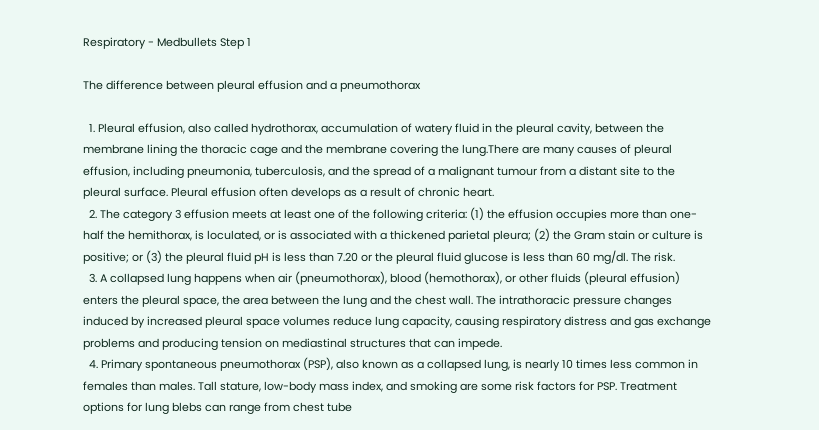Respiratory - Medbullets Step 1

The difference between pleural effusion and a pneumothorax

  1. Pleural effusion, also called hydrothorax, accumulation of watery fluid in the pleural cavity, between the membrane lining the thoracic cage and the membrane covering the lung.There are many causes of pleural effusion, including pneumonia, tuberculosis, and the spread of a malignant tumour from a distant site to the pleural surface. Pleural effusion often develops as a result of chronic heart.
  2. The category 3 effusion meets at least one of the following criteria: (1) the effusion occupies more than one-half the hemithorax, is loculated, or is associated with a thickened parietal pleura; (2) the Gram stain or culture is positive; or (3) the pleural fluid pH is less than 7.20 or the pleural fluid glucose is less than 60 mg/dl. The risk.
  3. A collapsed lung happens when air (pneumothorax), blood (hemothorax), or other fluids (pleural effusion) enters the pleural space, the area between the lung and the chest wall. The intrathoracic pressure changes induced by increased pleural space volumes reduce lung capacity, causing respiratory distress and gas exchange problems and producing tension on mediastinal structures that can impede.
  4. Primary spontaneous pneumothorax (PSP), also known as a collapsed lung, is nearly 10 times less common in females than males. Tall stature, low-body mass index, and smoking are some risk factors for PSP. Treatment options for lung blebs can range from chest tube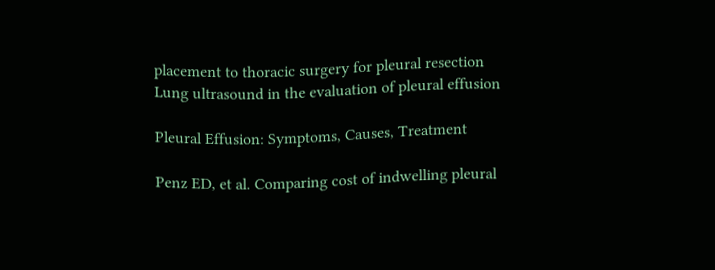placement to thoracic surgery for pleural resection
Lung ultrasound in the evaluation of pleural effusion

Pleural Effusion: Symptoms, Causes, Treatment

Penz ED, et al. Comparing cost of indwelling pleural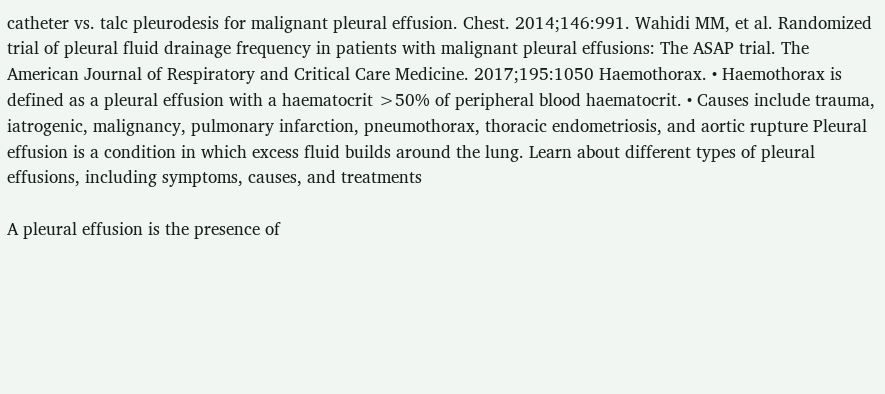catheter vs. talc pleurodesis for malignant pleural effusion. Chest. 2014;146:991. Wahidi MM, et al. Randomized trial of pleural fluid drainage frequency in patients with malignant pleural effusions: The ASAP trial. The American Journal of Respiratory and Critical Care Medicine. 2017;195:1050 Haemothorax. • Haemothorax is defined as a pleural effusion with a haematocrit >50% of peripheral blood haematocrit. • Causes include trauma, iatrogenic, malignancy, pulmonary infarction, pneumothorax, thoracic endometriosis, and aortic rupture Pleural effusion is a condition in which excess fluid builds around the lung. Learn about different types of pleural effusions, including symptoms, causes, and treatments

A pleural effusion is the presence of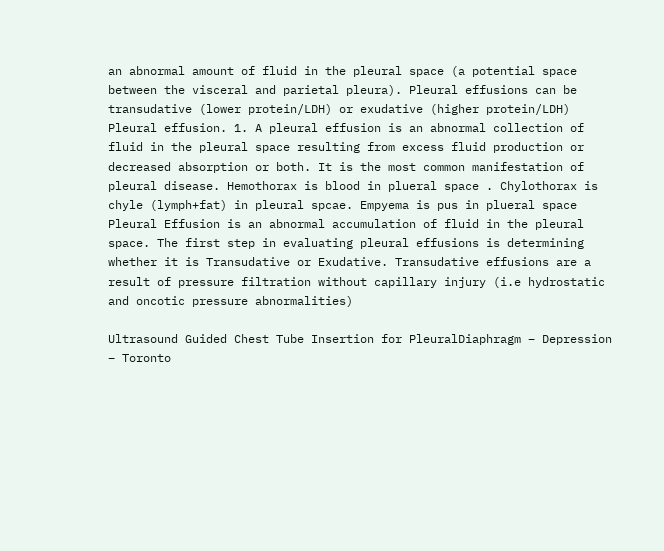an abnormal amount of fluid in the pleural space (a potential space between the visceral and parietal pleura). Pleural effusions can be transudative (lower protein/LDH) or exudative (higher protein/LDH) Pleural effusion. 1. A pleural effusion is an abnormal collection of fluid in the pleural space resulting from excess fluid production or decreased absorption or both. It is the most common manifestation of pleural disease. Hemothorax is blood in plueral space . Chylothorax is chyle (lymph+fat) in pleural spcae. Empyema is pus in plueral space Pleural Effusion is an abnormal accumulation of fluid in the pleural space. The first step in evaluating pleural effusions is determining whether it is Transudative or Exudative. Transudative effusions are a result of pressure filtration without capillary injury (i.e hydrostatic and oncotic pressure abnormalities)

Ultrasound Guided Chest Tube Insertion for PleuralDiaphragm – Depression – Toronto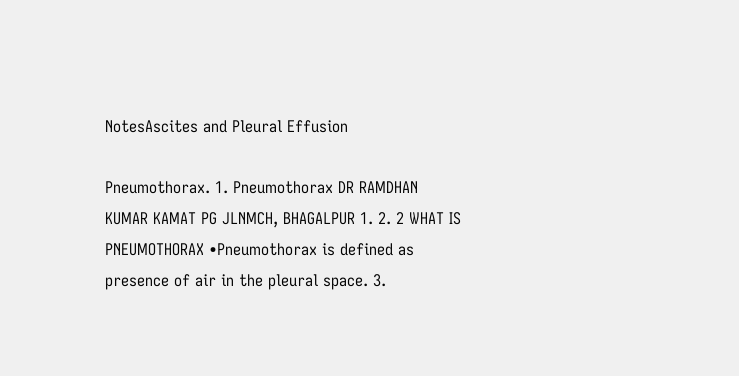NotesAscites and Pleural Effusion

Pneumothorax. 1. Pneumothorax DR RAMDHAN KUMAR KAMAT PG JLNMCH, BHAGALPUR 1. 2. 2 WHAT IS PNEUMOTHORAX •Pneumothorax is defined as presence of air in the pleural space. 3.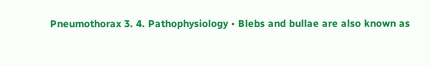Pneumothorax 3. 4. Pathophysiology • Blebs and bullae are also known as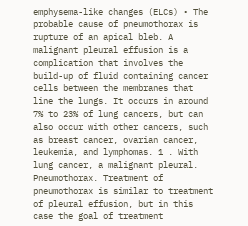emphysema-like changes (ELCs) • The probable cause of pneumothorax is rupture of an apical bleb. A malignant pleural effusion is a complication that involves the build-up of fluid containing cancer cells between the membranes that line the lungs. It occurs in around 7% to 23% of lung cancers, but can also occur with other cancers, such as breast cancer, ovarian cancer, leukemia, and lymphomas. 1 . With lung cancer, a malignant pleural. Pneumothorax. Treatment of pneumothorax is similar to treatment of pleural effusion, but in this case the goal of treatment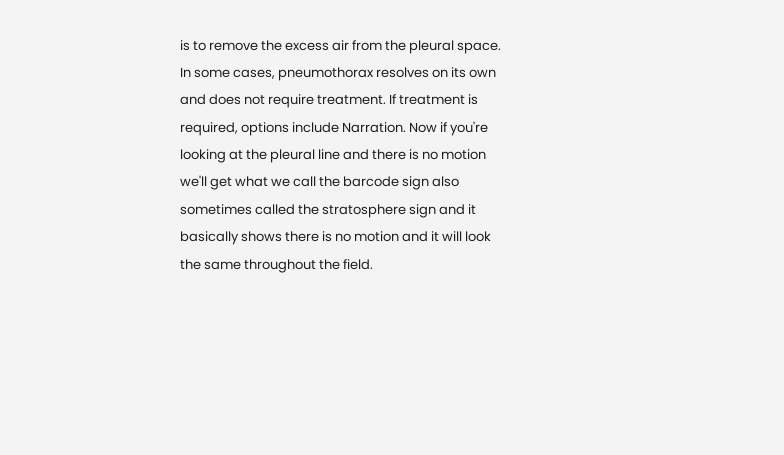is to remove the excess air from the pleural space. In some cases, pneumothorax resolves on its own and does not require treatment. If treatment is required, options include Narration. Now if you're looking at the pleural line and there is no motion we'll get what we call the barcode sign also sometimes called the stratosphere sign and it basically shows there is no motion and it will look the same throughout the field.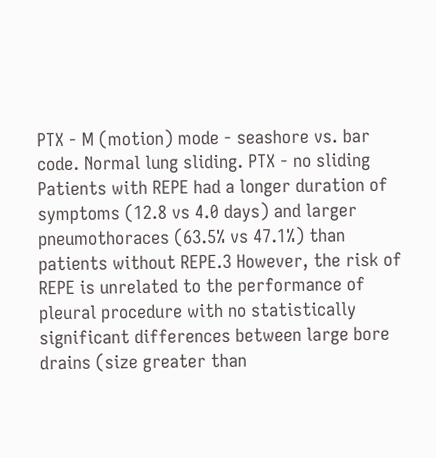PTX - M (motion) mode - seashore vs. bar code. Normal lung sliding. PTX - no sliding Patients with REPE had a longer duration of symptoms (12.8 vs 4.0 days) and larger pneumothoraces (63.5% vs 47.1%) than patients without REPE.3 However, the risk of REPE is unrelated to the performance of pleural procedure with no statistically significant differences between large bore drains (size greater than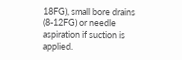18FG), small bore drains (8-12FG) or needle aspiration if suction is applied.